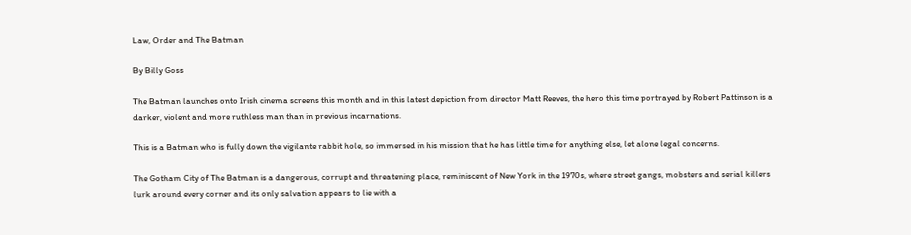Law, Order and The Batman

By Billy Goss

The Batman launches onto Irish cinema screens this month and in this latest depiction from director Matt Reeves, the hero this time portrayed by Robert Pattinson is a darker, violent and more ruthless man than in previous incarnations.

This is a Batman who is fully down the vigilante rabbit hole, so immersed in his mission that he has little time for anything else, let alone legal concerns.

The Gotham City of The Batman is a dangerous, corrupt and threatening place, reminiscent of New York in the 1970s, where street gangs, mobsters and serial killers lurk around every corner and its only salvation appears to lie with a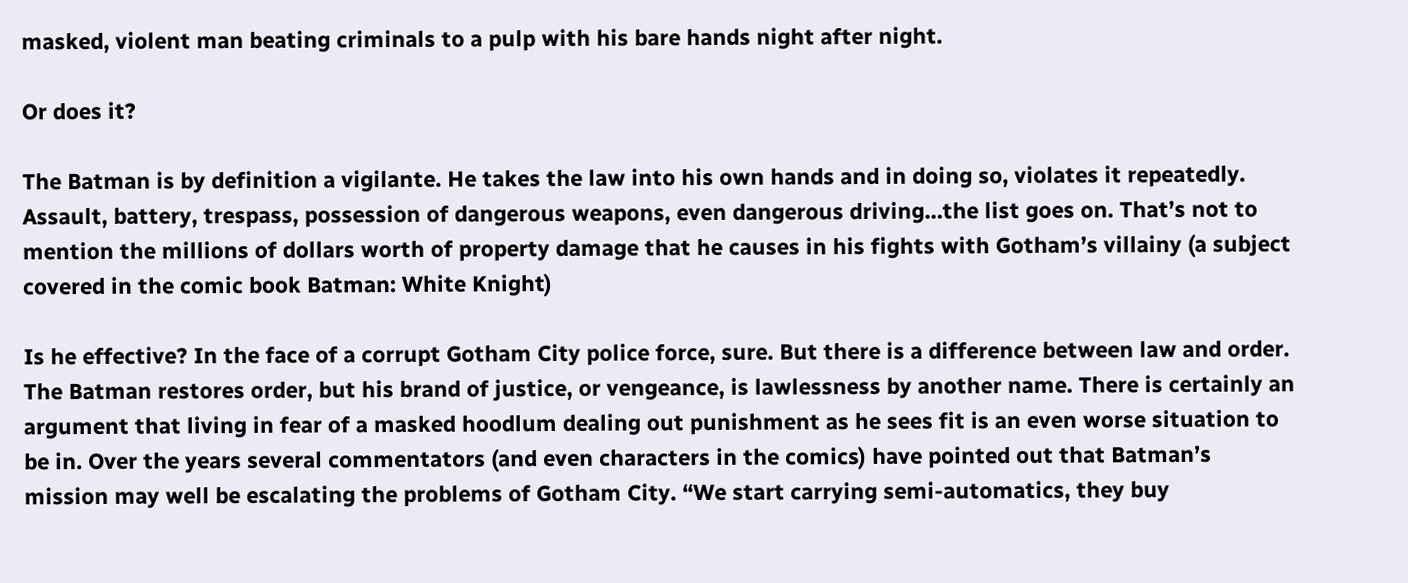masked, violent man beating criminals to a pulp with his bare hands night after night.

Or does it?

The Batman is by definition a vigilante. He takes the law into his own hands and in doing so, violates it repeatedly. Assault, battery, trespass, possession of dangerous weapons, even dangerous driving…the list goes on. That’s not to mention the millions of dollars worth of property damage that he causes in his fights with Gotham’s villainy (a subject covered in the comic book Batman: White Knight)

Is he effective? In the face of a corrupt Gotham City police force, sure. But there is a difference between law and order. The Batman restores order, but his brand of justice, or vengeance, is lawlessness by another name. There is certainly an argument that living in fear of a masked hoodlum dealing out punishment as he sees fit is an even worse situation to be in. Over the years several commentators (and even characters in the comics) have pointed out that Batman’s mission may well be escalating the problems of Gotham City. “We start carrying semi-automatics, they buy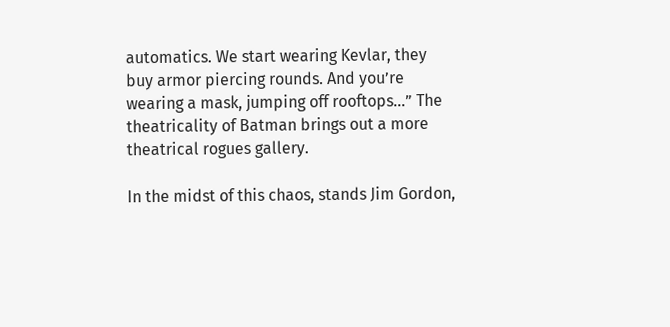automatics. We start wearing Kevlar, they buy armor piercing rounds. And you’re wearing a mask, jumping off rooftops…” The theatricality of Batman brings out a more theatrical rogues gallery.

In the midst of this chaos, stands Jim Gordon,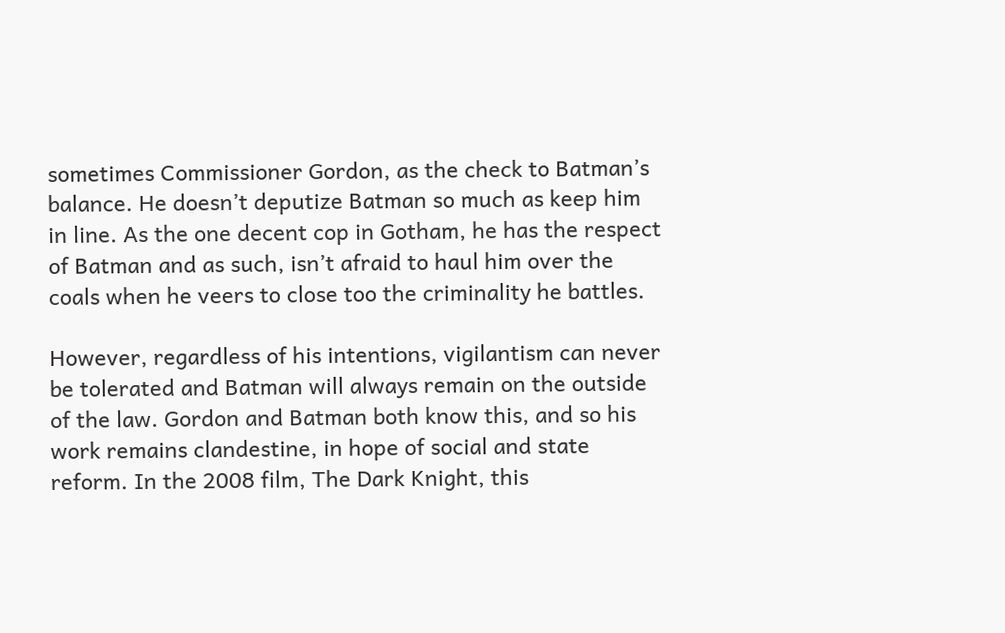sometimes Commissioner Gordon, as the check to Batman’s balance. He doesn’t deputize Batman so much as keep him in line. As the one decent cop in Gotham, he has the respect of Batman and as such, isn’t afraid to haul him over the coals when he veers to close too the criminality he battles.

However, regardless of his intentions, vigilantism can never be tolerated and Batman will always remain on the outside of the law. Gordon and Batman both know this, and so his work remains clandestine, in hope of social and state reform. In the 2008 film, The Dark Knight, this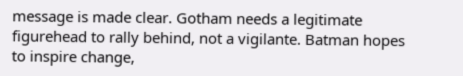message is made clear. Gotham needs a legitimate figurehead to rally behind, not a vigilante. Batman hopes to inspire change,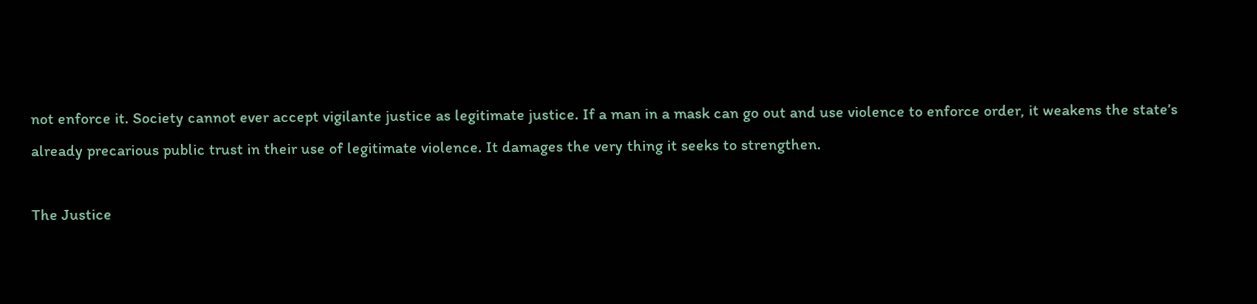not enforce it. Society cannot ever accept vigilante justice as legitimate justice. If a man in a mask can go out and use violence to enforce order, it weakens the state’s already precarious public trust in their use of legitimate violence. It damages the very thing it seeks to strengthen.

The Justice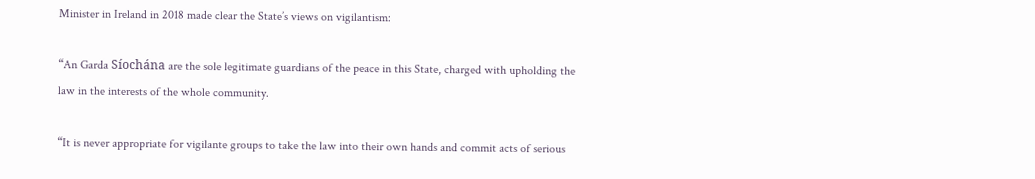Minister in Ireland in 2018 made clear the State’s views on vigilantism:

“An Garda Síochána are the sole legitimate guardians of the peace in this State, charged with upholding the law in the interests of the whole community.

“It is never appropriate for vigilante groups to take the law into their own hands and commit acts of serious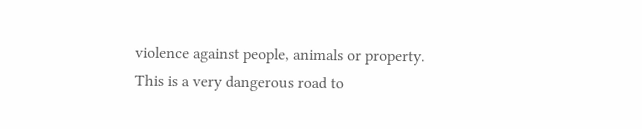violence against people, animals or property. This is a very dangerous road to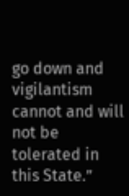go down and vigilantism cannot and will not be tolerated in this State.”